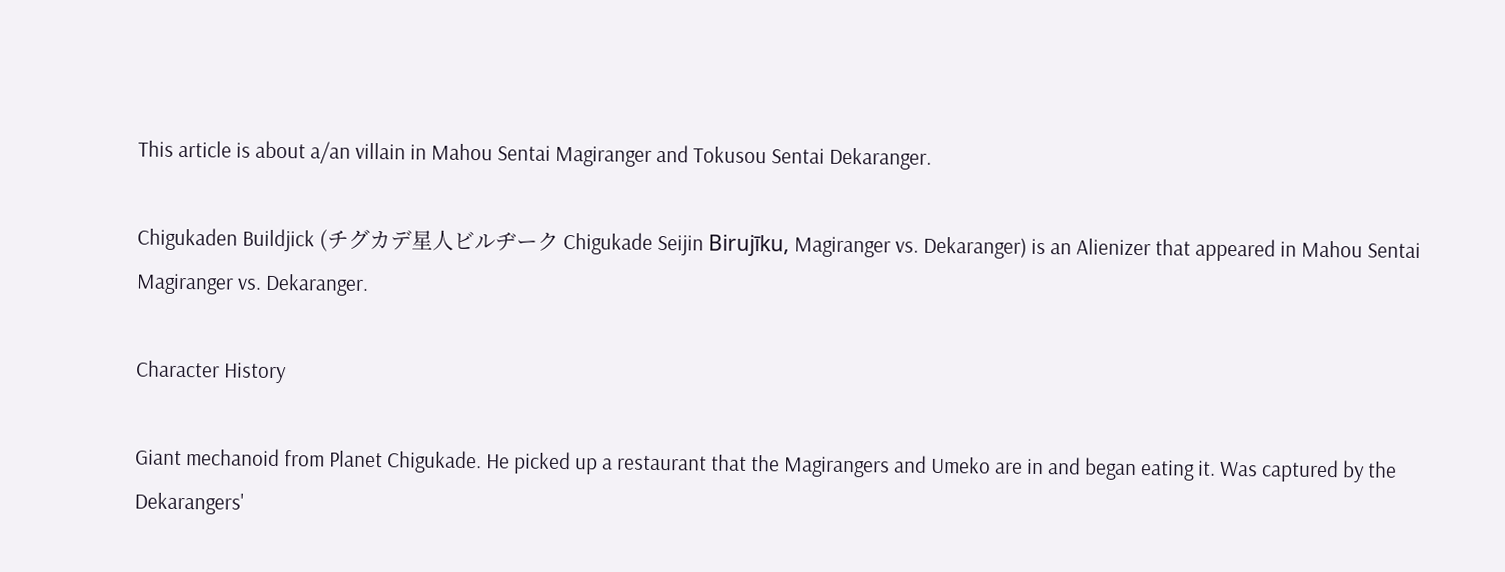This article is about a/an villain in Mahou Sentai Magiranger and Tokusou Sentai Dekaranger.

Chigukaden Buildjick (チグカデ星人ビルヂーク Chigukade Seijin Birujīku, Magiranger vs. Dekaranger) is an Alienizer that appeared in Mahou Sentai Magiranger vs. Dekaranger.

Character History

Giant mechanoid from Planet Chigukade. He picked up a restaurant that the Magirangers and Umeko are in and began eating it. Was captured by the Dekarangers'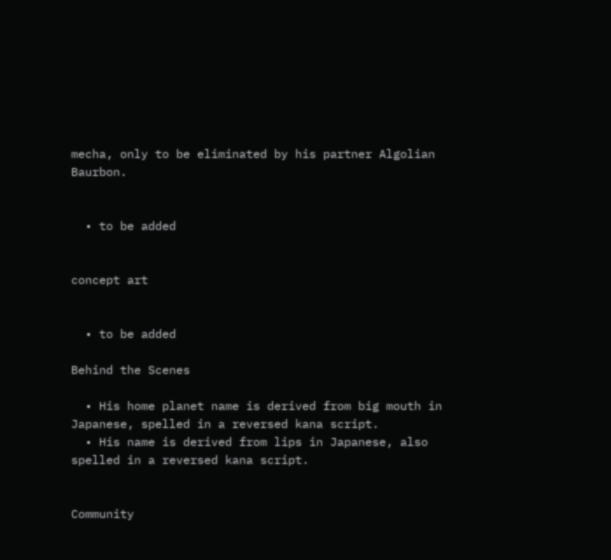mecha, only to be eliminated by his partner Algolian Baurbon.


  • to be added


concept art


  • to be added

Behind the Scenes

  • His home planet name is derived from big mouth in Japanese, spelled in a reversed kana script.
  • His name is derived from lips in Japanese, also spelled in a reversed kana script.


Community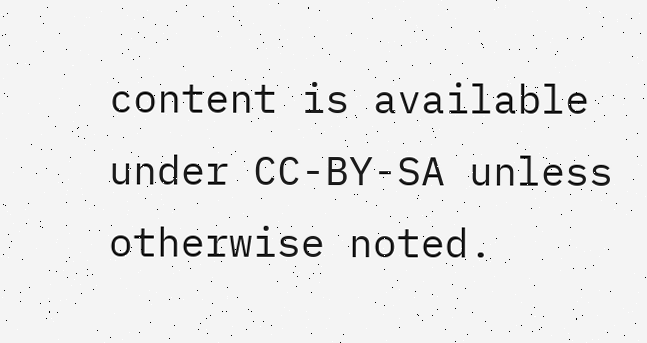content is available under CC-BY-SA unless otherwise noted.